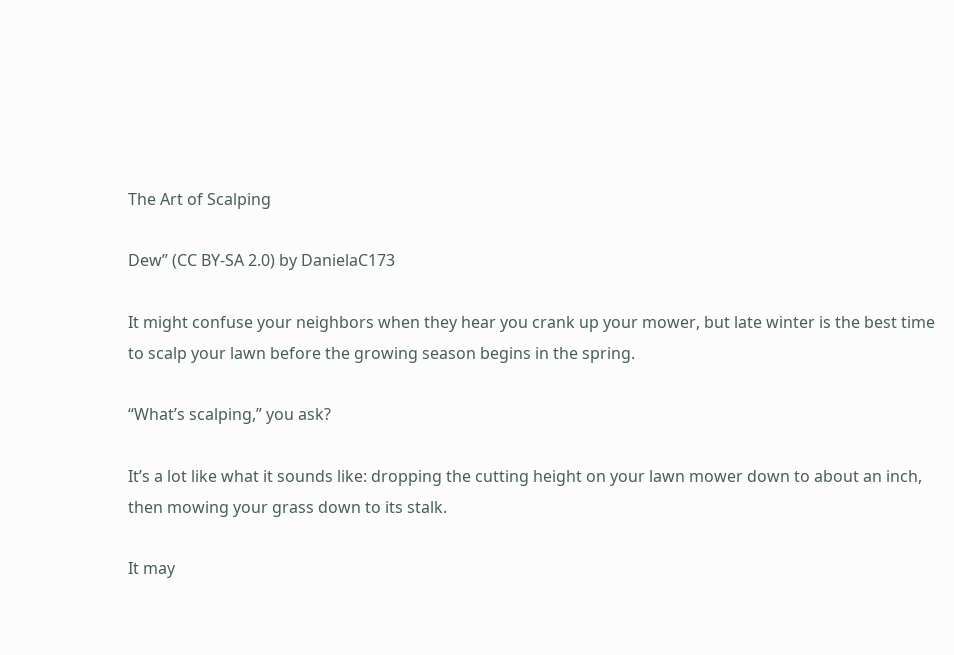The Art of Scalping

Dew” (CC BY-SA 2.0) by DanielaC173

It might confuse your neighbors when they hear you crank up your mower, but late winter is the best time to scalp your lawn before the growing season begins in the spring.

“What’s scalping,” you ask?

It’s a lot like what it sounds like: dropping the cutting height on your lawn mower down to about an inch, then mowing your grass down to its stalk.

It may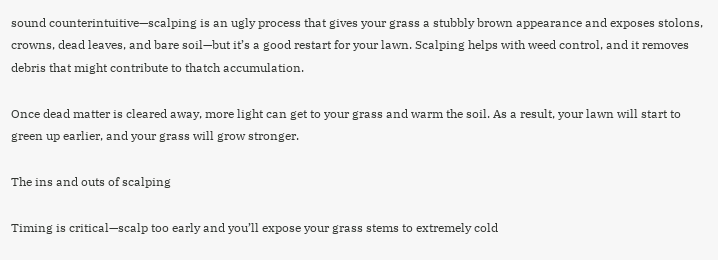sound counterintuitive—scalping is an ugly process that gives your grass a stubbly brown appearance and exposes stolons, crowns, dead leaves, and bare soil—but it’s a good restart for your lawn. Scalping helps with weed control, and it removes debris that might contribute to thatch accumulation.

Once dead matter is cleared away, more light can get to your grass and warm the soil. As a result, your lawn will start to green up earlier, and your grass will grow stronger.

The ins and outs of scalping

Timing is critical—scalp too early and you’ll expose your grass stems to extremely cold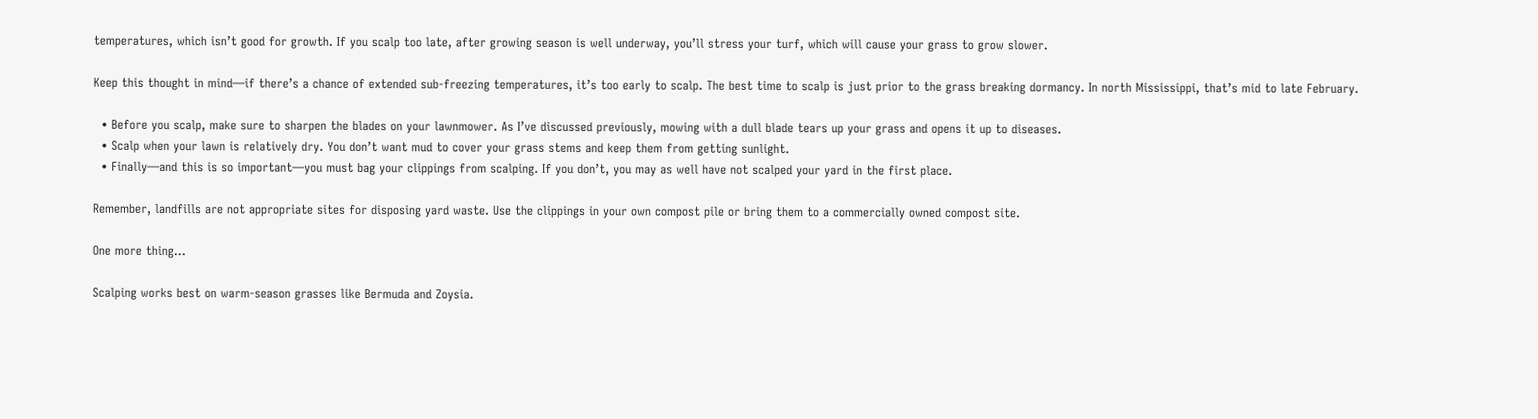temperatures, which isn’t good for growth. If you scalp too late, after growing season is well underway, you’ll stress your turf, which will cause your grass to grow slower.

Keep this thought in mind—if there’s a chance of extended sub-freezing temperatures, it’s too early to scalp. The best time to scalp is just prior to the grass breaking dormancy. In north Mississippi, that’s mid to late February.

  • Before you scalp, make sure to sharpen the blades on your lawnmower. As I’ve discussed previously, mowing with a dull blade tears up your grass and opens it up to diseases.
  • Scalp when your lawn is relatively dry. You don’t want mud to cover your grass stems and keep them from getting sunlight.
  • Finally—and this is so important—you must bag your clippings from scalping. If you don’t, you may as well have not scalped your yard in the first place.

Remember, landfills are not appropriate sites for disposing yard waste. Use the clippings in your own compost pile or bring them to a commercially owned compost site.

One more thing…

Scalping works best on warm-season grasses like Bermuda and Zoysia.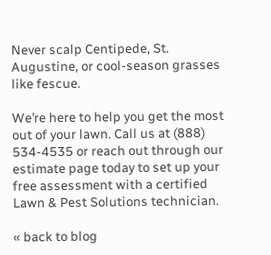Never scalp Centipede, St. Augustine, or cool-season grasses like fescue.

We’re here to help you get the most out of your lawn. Call us at (888) 534-4535 or reach out through our estimate page today to set up your free assessment with a certified Lawn & Pest Solutions technician.

« back to blog